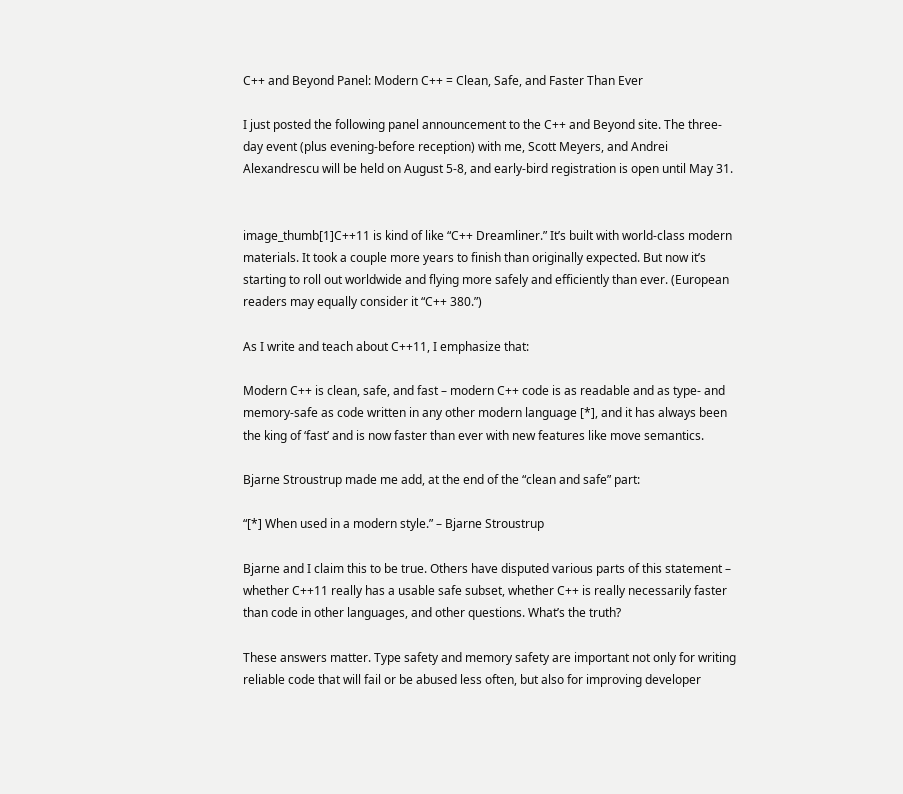C++ and Beyond Panel: Modern C++ = Clean, Safe, and Faster Than Ever

I just posted the following panel announcement to the C++ and Beyond site. The three-day event (plus evening-before reception) with me, Scott Meyers, and Andrei Alexandrescu will be held on August 5-8, and early-bird registration is open until May 31.


image_thumb[1]C++11 is kind of like “C++ Dreamliner.” It’s built with world-class modern materials. It took a couple more years to finish than originally expected. But now it’s starting to roll out worldwide and flying more safely and efficiently than ever. (European readers may equally consider it “C++ 380.”)

As I write and teach about C++11, I emphasize that:

Modern C++ is clean, safe, and fast – modern C++ code is as readable and as type- and memory-safe as code written in any other modern language [*], and it has always been the king of ‘fast’ and is now faster than ever with new features like move semantics.

Bjarne Stroustrup made me add, at the end of the “clean and safe” part:

“[*] When used in a modern style.” – Bjarne Stroustrup

Bjarne and I claim this to be true. Others have disputed various parts of this statement – whether C++11 really has a usable safe subset, whether C++ is really necessarily faster than code in other languages, and other questions. What’s the truth?

These answers matter. Type safety and memory safety are important not only for writing reliable code that will fail or be abused less often, but also for improving developer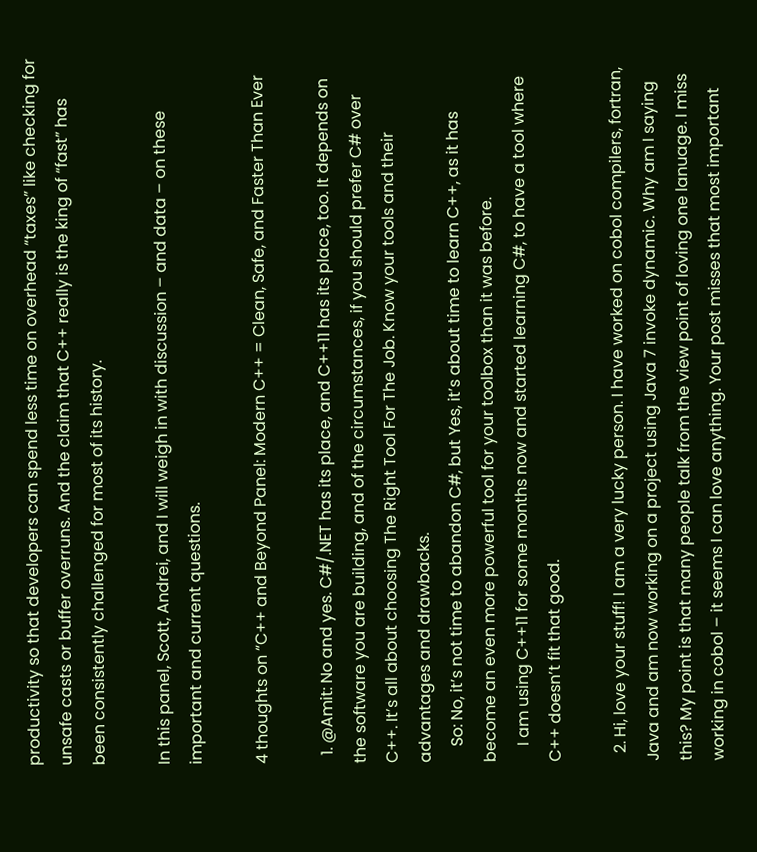productivity so that developers can spend less time on overhead “taxes” like checking for unsafe casts or buffer overruns. And the claim that C++ really is the king of “fast” has been consistently challenged for most of its history.

In this panel, Scott, Andrei, and I will weigh in with discussion – and data – on these important and current questions.

4 thoughts on “C++ and Beyond Panel: Modern C++ = Clean, Safe, and Faster Than Ever

  1. @Amit: No and yes. C#/.NET has its place, and C++11 has its place, too. It depends on the software you are building, and of the circumstances, if you should prefer C# over C++. It’s all about choosing The Right Tool For The Job. Know your tools and their advantages and drawbacks.
    So: No, it’s not time to abandon C#, but Yes, it’s about time to learn C++, as it has become an even more powerful tool for your toolbox than it was before.
    I am using C++11 for some months now and started learning C#, to have a tool where C++ doesn’t fit that good.

  2. Hi, love your stuff! I am a very lucky person. I have worked on cobol compilers, fortran, Java and am now working on a project using Java 7 invoke dynamic. Why am I saying this? My point is that many people talk from the view point of loving one lanuage. I miss working in cobol – it seems I can love anything. Your post misses that most important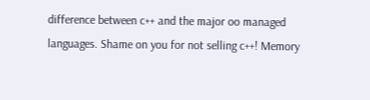difference between c++ and the major oo managed languages. Shame on you for not selling c++! Memory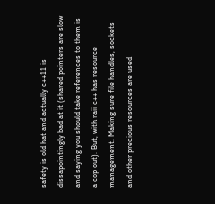safety is old hat and actually c++11 is dissapointingly bad at it (shared pointers are slow and saying you should take references to them is a cop out). But, with raii c++ has resource management. Making sure file handles, sockets and other precious resources are used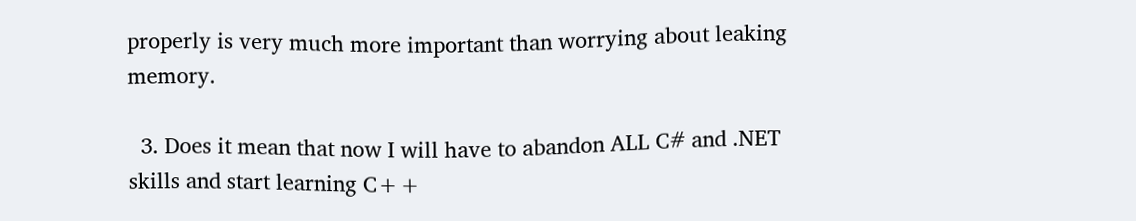properly is very much more important than worrying about leaking memory.

  3. Does it mean that now I will have to abandon ALL C# and .NET skills and start learning C++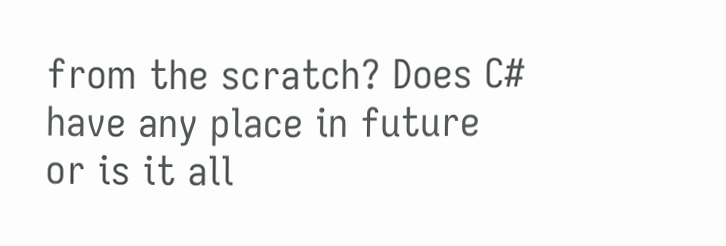from the scratch? Does C# have any place in future or is it all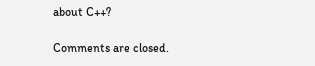about C++?

Comments are closed.